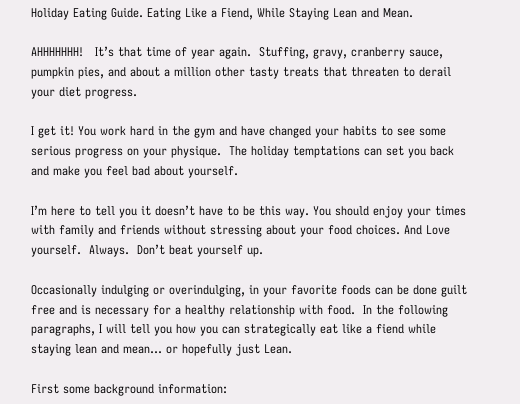Holiday Eating Guide. Eating Like a Fiend, While Staying Lean and Mean.

AHHHHHHH!   It’s that time of year again.  Stuffing, gravy, cranberry sauce, pumpkin pies, and about a million other tasty treats that threaten to derail your diet progress.

I get it! You work hard in the gym and have changed your habits to see some serious progress on your physique.  The holiday temptations can set you back and make you feel bad about yourself.

I’m here to tell you it doesn’t have to be this way. You should enjoy your times with family and friends without stressing about your food choices. And Love yourself.  Always.  Don’t beat yourself up.

Occasionally indulging or overindulging, in your favorite foods can be done guilt free and is necessary for a healthy relationship with food.  In the following paragraphs, I will tell you how you can strategically eat like a fiend while staying lean and mean… or hopefully just Lean.

First some background information: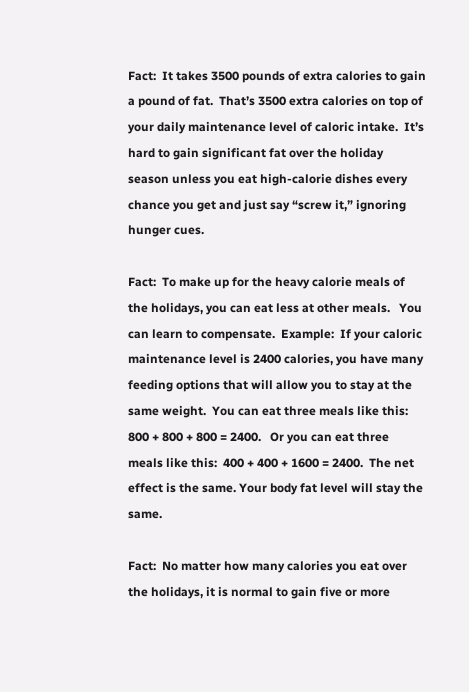Fact:  It takes 3500 pounds of extra calories to gain a pound of fat.  That’s 3500 extra calories on top of your daily maintenance level of caloric intake.  It’s hard to gain significant fat over the holiday season unless you eat high-calorie dishes every chance you get and just say “screw it,” ignoring hunger cues.

Fact:  To make up for the heavy calorie meals of the holidays, you can eat less at other meals.   You can learn to compensate.  Example:  If your caloric maintenance level is 2400 calories, you have many feeding options that will allow you to stay at the same weight.  You can eat three meals like this:  800 + 800 + 800 = 2400.   Or you can eat three meals like this:  400 + 400 + 1600 = 2400.  The net effect is the same. Your body fat level will stay the same.

Fact:  No matter how many calories you eat over the holidays, it is normal to gain five or more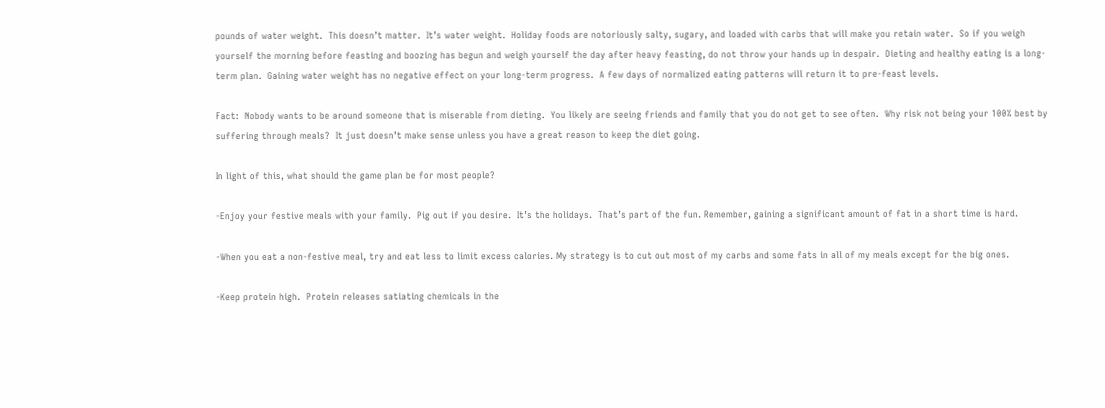pounds of water weight.  This doesn’t matter.  It’s water weight.  Holiday foods are notoriously salty, sugary, and loaded with carbs that will make you retain water.  So if you weigh yourself the morning before feasting and boozing has begun and weigh yourself the day after heavy feasting, do not throw your hands up in despair.  Dieting and healthy eating is a long-term plan.  Gaining water weight has no negative effect on your long-term progress.  A few days of normalized eating patterns will return it to pre-feast levels.

Fact:  Nobody wants to be around someone that is miserable from dieting.  You likely are seeing friends and family that you do not get to see often.  Why risk not being your 100% best by suffering through meals?  It just doesn’t make sense unless you have a great reason to keep the diet going.

In light of this, what should the game plan be for most people?

-Enjoy your festive meals with your family.  Pig out if you desire.  It’s the holidays.  That’s part of the fun. Remember, gaining a significant amount of fat in a short time is hard.

-When you eat a non-festive meal, try and eat less to limit excess calories. My strategy is to cut out most of my carbs and some fats in all of my meals except for the big ones.

-Keep protein high.  Protein releases satiating chemicals in the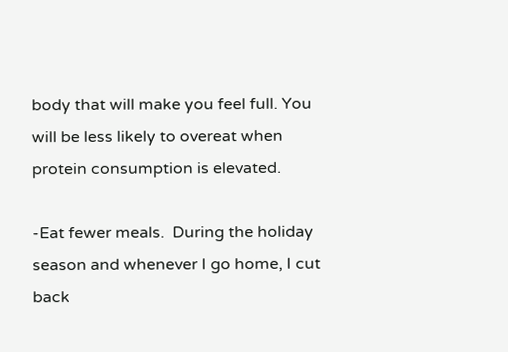body that will make you feel full. You will be less likely to overeat when protein consumption is elevated.

-Eat fewer meals.  During the holiday season and whenever I go home, I cut back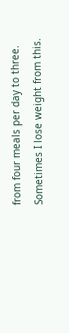from four meals per day to three.  Sometimes I lose weight from this.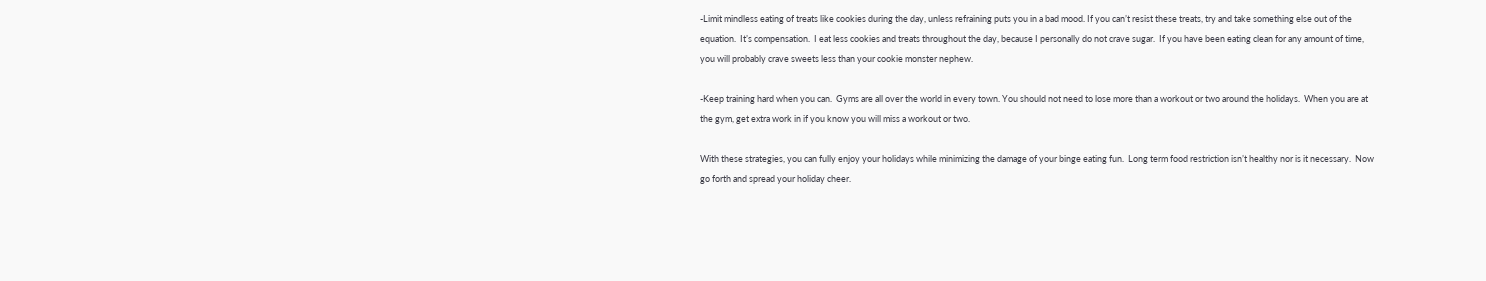-Limit mindless eating of treats like cookies during the day, unless refraining puts you in a bad mood. If you can’t resist these treats, try and take something else out of the equation.  It’s compensation.  I eat less cookies and treats throughout the day, because I personally do not crave sugar.  If you have been eating clean for any amount of time, you will probably crave sweets less than your cookie monster nephew.

-Keep training hard when you can.  Gyms are all over the world in every town. You should not need to lose more than a workout or two around the holidays.  When you are at the gym, get extra work in if you know you will miss a workout or two.

With these strategies, you can fully enjoy your holidays while minimizing the damage of your binge eating fun.  Long term food restriction isn’t healthy nor is it necessary.  Now go forth and spread your holiday cheer.